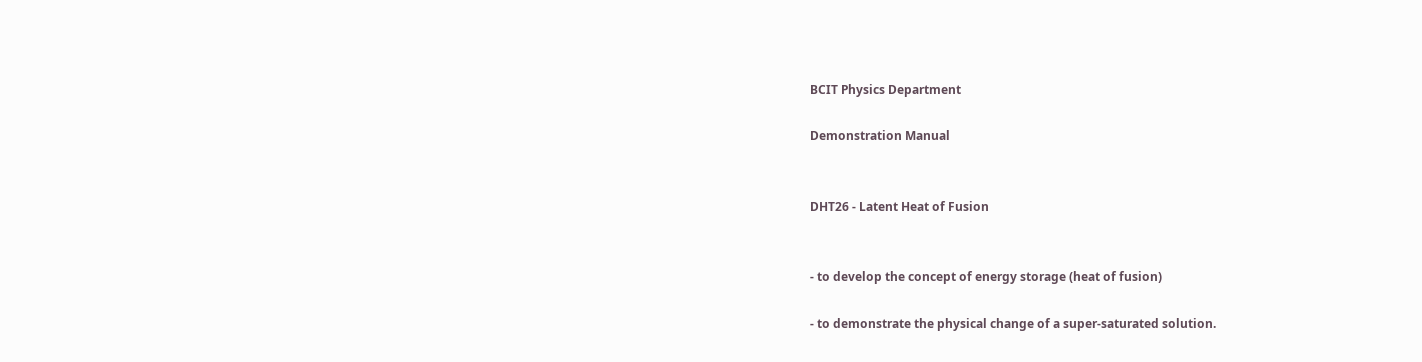BCIT Physics Department

Demonstration Manual


DHT26 - Latent Heat of Fusion


- to develop the concept of energy storage (heat of fusion)

- to demonstrate the physical change of a super-saturated solution.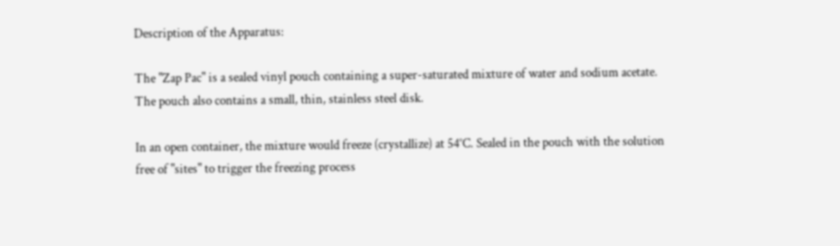Description of the Apparatus:

The "Zap Pac" is a sealed vinyl pouch containing a super-saturated mixture of water and sodium acetate. The pouch also contains a small, thin, stainless steel disk.

In an open container, the mixture would freeze (crystallize) at 54°C. Sealed in the pouch with the solution free of "sites" to trigger the freezing process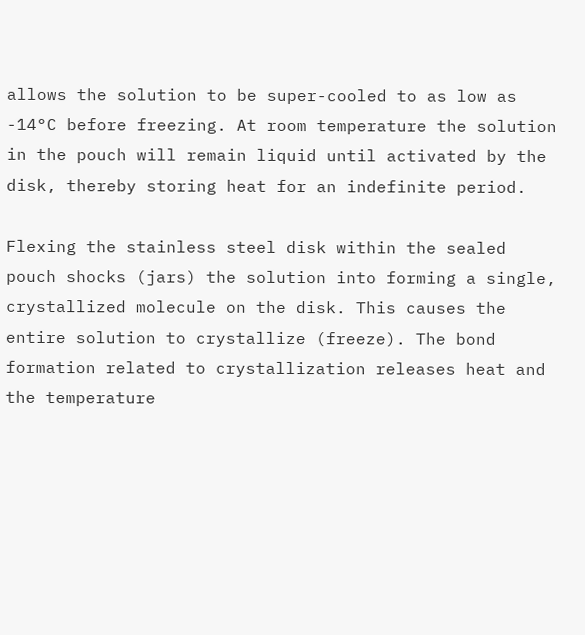allows the solution to be super-cooled to as low as -14°C before freezing. At room temperature the solution in the pouch will remain liquid until activated by the disk, thereby storing heat for an indefinite period.

Flexing the stainless steel disk within the sealed pouch shocks (jars) the solution into forming a single, crystallized molecule on the disk. This causes the entire solution to crystallize (freeze). The bond formation related to crystallization releases heat and the temperature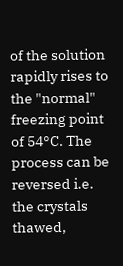of the solution rapidly rises to the "normal" freezing point of 54°C. The process can be reversed i.e. the crystals thawed,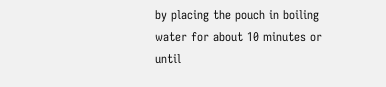by placing the pouch in boiling water for about 10 minutes or until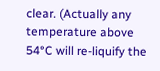clear. (Actually any temperature above 54°C will re-liquify the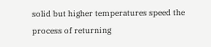solid but higher temperatures speed the process of returning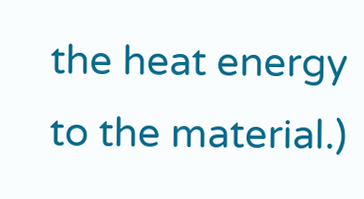the heat energy to the material.)